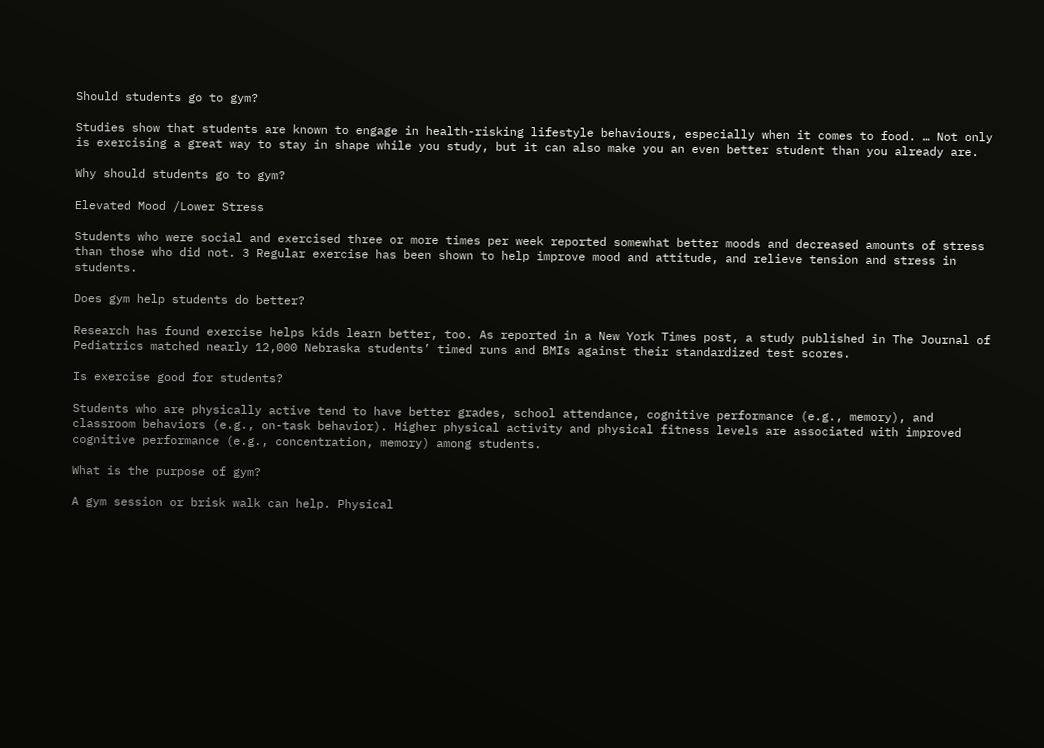Should students go to gym?

Studies show that students are known to engage in health-risking lifestyle behaviours, especially when it comes to food. … Not only is exercising a great way to stay in shape while you study, but it can also make you an even better student than you already are.

Why should students go to gym?

Elevated Mood /Lower Stress

Students who were social and exercised three or more times per week reported somewhat better moods and decreased amounts of stress than those who did not. 3 Regular exercise has been shown to help improve mood and attitude, and relieve tension and stress in students.

Does gym help students do better?

Research has found exercise helps kids learn better, too. As reported in a New York Times post, a study published in The Journal of Pediatrics matched nearly 12,000 Nebraska students’ timed runs and BMIs against their standardized test scores.

Is exercise good for students?

Students who are physically active tend to have better grades, school attendance, cognitive performance (e.g., memory), and classroom behaviors (e.g., on-task behavior). Higher physical activity and physical fitness levels are associated with improved cognitive performance (e.g., concentration, memory) among students.

What is the purpose of gym?

A gym session or brisk walk can help. Physical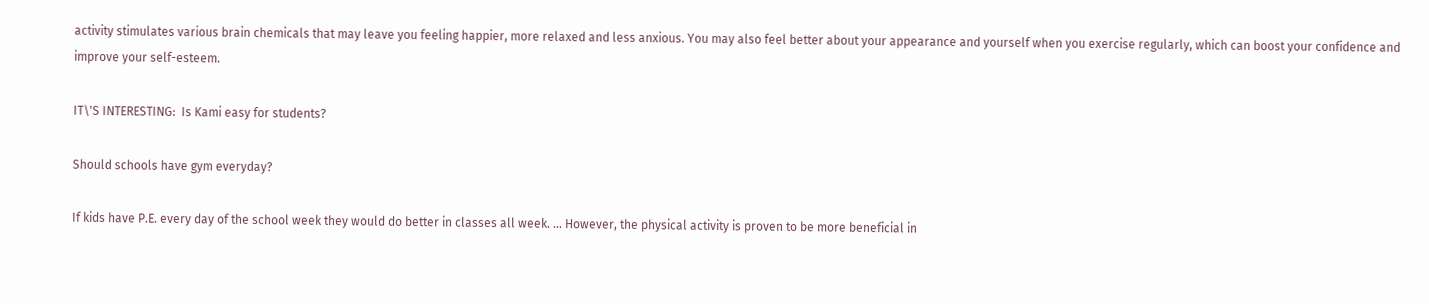activity stimulates various brain chemicals that may leave you feeling happier, more relaxed and less anxious. You may also feel better about your appearance and yourself when you exercise regularly, which can boost your confidence and improve your self-esteem.

IT\'S INTERESTING:  Is Kami easy for students?

Should schools have gym everyday?

If kids have P.E. every day of the school week they would do better in classes all week. … However, the physical activity is proven to be more beneficial in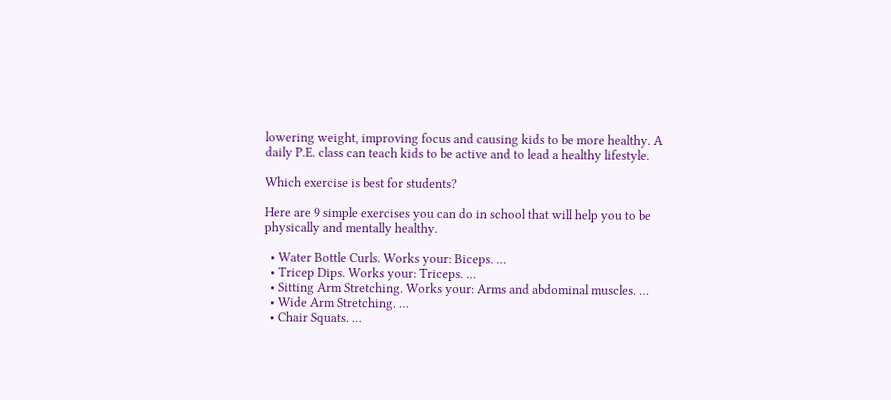lowering weight, improving focus and causing kids to be more healthy. A daily P.E. class can teach kids to be active and to lead a healthy lifestyle.

Which exercise is best for students?

Here are 9 simple exercises you can do in school that will help you to be physically and mentally healthy.

  • Water Bottle Curls. Works your: Biceps. …
  • Tricep Dips. Works your: Triceps. …
  • Sitting Arm Stretching. Works your: Arms and abdominal muscles. …
  • Wide Arm Stretching. …
  • Chair Squats. …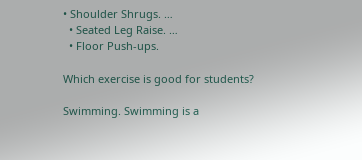• Shoulder Shrugs. …
  • Seated Leg Raise. …
  • Floor Push-ups.

Which exercise is good for students?

Swimming. Swimming is a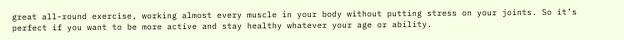great all-round exercise, working almost every muscle in your body without putting stress on your joints. So it’s perfect if you want to be more active and stay healthy whatever your age or ability.